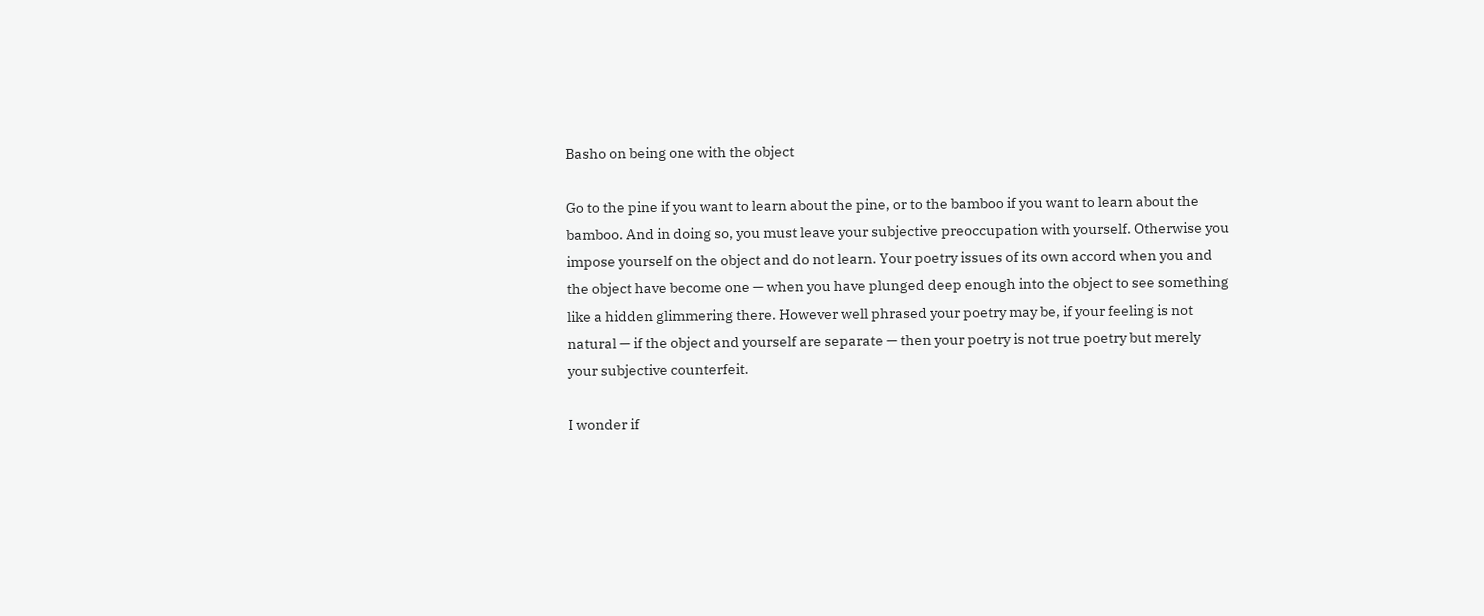Basho on being one with the object

Go to the pine if you want to learn about the pine, or to the bamboo if you want to learn about the bamboo. And in doing so, you must leave your subjective preoccupation with yourself. Otherwise you impose yourself on the object and do not learn. Your poetry issues of its own accord when you and the object have become one — when you have plunged deep enough into the object to see something like a hidden glimmering there. However well phrased your poetry may be, if your feeling is not natural — if the object and yourself are separate — then your poetry is not true poetry but merely your subjective counterfeit.

I wonder if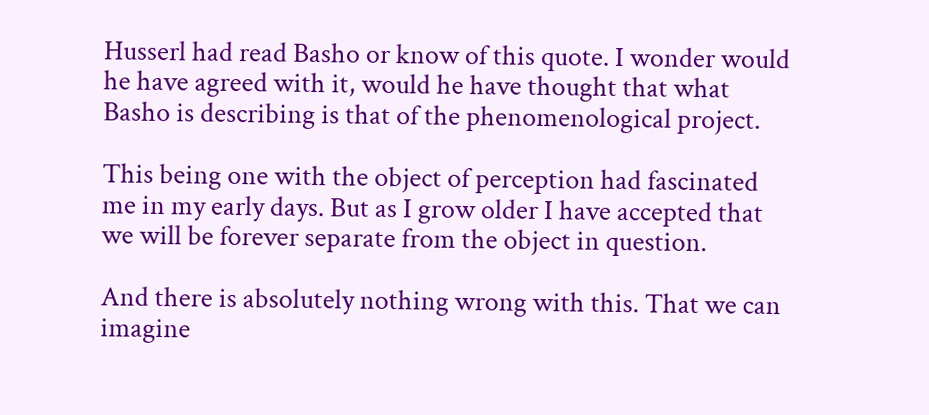Husserl had read Basho or know of this quote. I wonder would he have agreed with it, would he have thought that what Basho is describing is that of the phenomenological project.

This being one with the object of perception had fascinated me in my early days. But as I grow older I have accepted that we will be forever separate from the object in question.

And there is absolutely nothing wrong with this. That we can imagine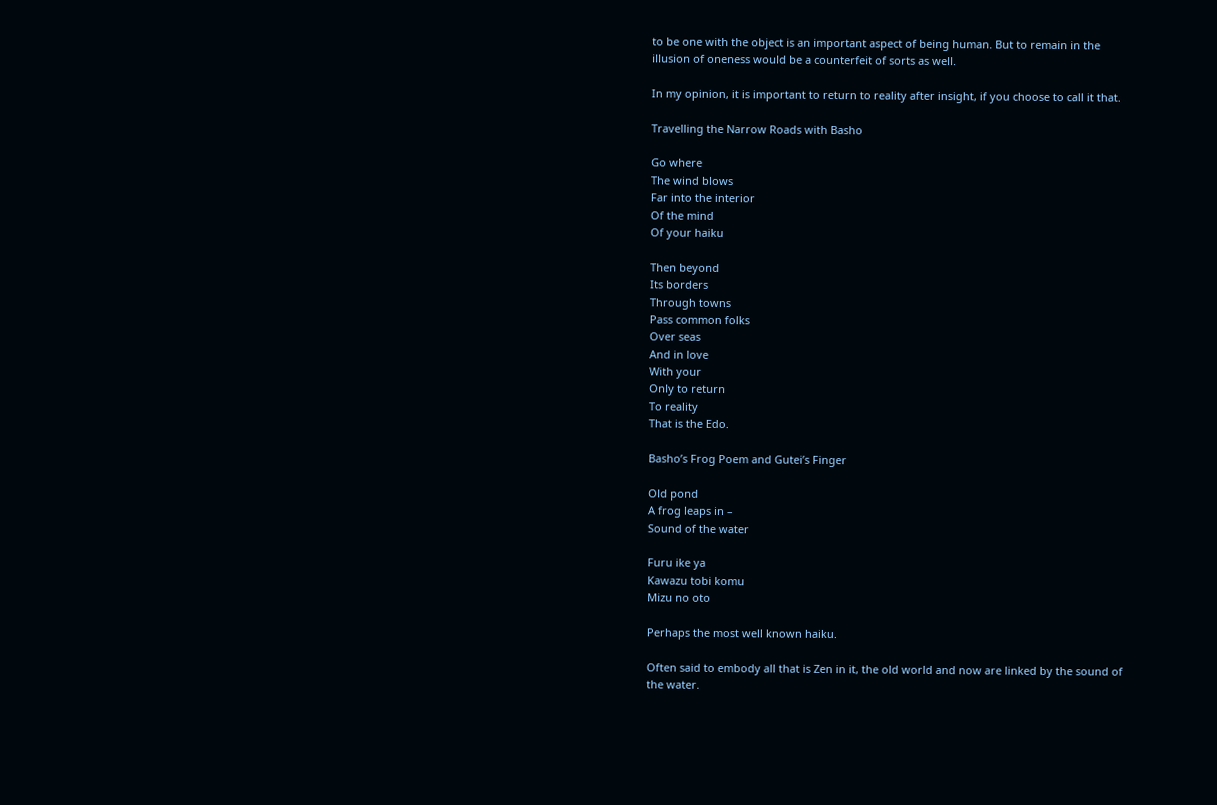to be one with the object is an important aspect of being human. But to remain in the illusion of oneness would be a counterfeit of sorts as well.

In my opinion, it is important to return to reality after insight, if you choose to call it that.

Travelling the Narrow Roads with Basho

Go where
The wind blows
Far into the interior
Of the mind
Of your haiku

Then beyond
Its borders
Through towns
Pass common folks
Over seas
And in love
With your
Only to return
To reality
That is the Edo.

Basho’s Frog Poem and Gutei’s Finger

Old pond
A frog leaps in –
Sound of the water

Furu ike ya
Kawazu tobi komu
Mizu no oto

Perhaps the most well known haiku.

Often said to embody all that is Zen in it, the old world and now are linked by the sound of the water.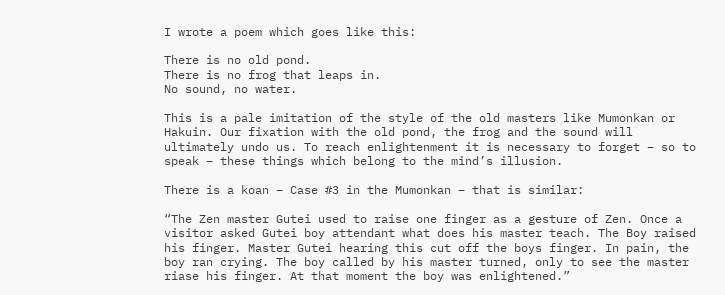I wrote a poem which goes like this:

There is no old pond.
There is no frog that leaps in.
No sound, no water.

This is a pale imitation of the style of the old masters like Mumonkan or Hakuin. Our fixation with the old pond, the frog and the sound will ultimately undo us. To reach enlightenment it is necessary to forget – so to speak – these things which belong to the mind’s illusion.

There is a koan – Case #3 in the Mumonkan – that is similar:

“The Zen master Gutei used to raise one finger as a gesture of Zen. Once a visitor asked Gutei boy attendant what does his master teach. The Boy raised his finger. Master Gutei hearing this cut off the boys finger. In pain, the boy ran crying. The boy called by his master turned, only to see the master riase his finger. At that moment the boy was enlightened.”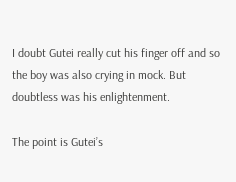I doubt Gutei really cut his finger off and so the boy was also crying in mock. But doubtless was his enlightenment.

The point is Gutei’s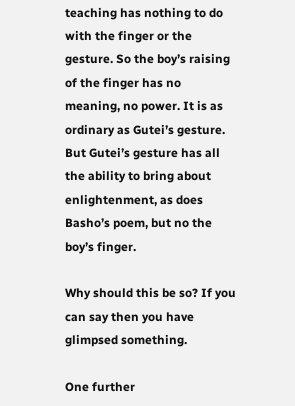teaching has nothing to do with the finger or the gesture. So the boy’s raising of the finger has no meaning, no power. It is as ordinary as Gutei’s gesture. But Gutei’s gesture has all the ability to bring about enlightenment, as does Basho’s poem, but no the boy’s finger.

Why should this be so? If you can say then you have glimpsed something.

One further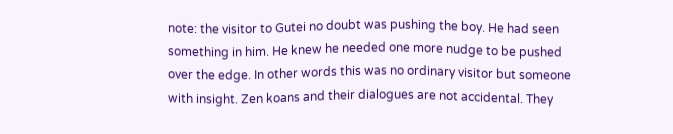note: the visitor to Gutei no doubt was pushing the boy. He had seen something in him. He knew he needed one more nudge to be pushed over the edge. In other words this was no ordinary visitor but someone with insight. Zen koans and their dialogues are not accidental. They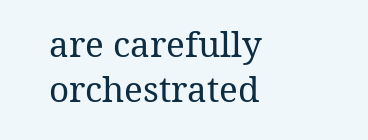are carefully orchestrated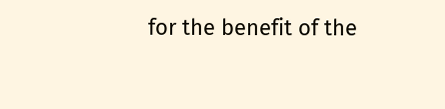for the benefit of the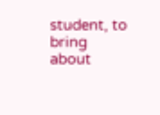student, to bring about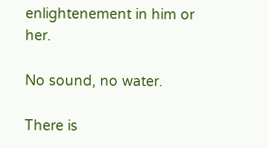enlightenement in him or her.

No sound, no water.

There is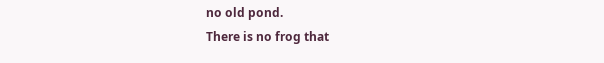no old pond.
There is no frog that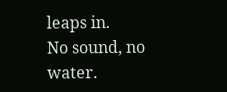leaps in.
No sound, no water.